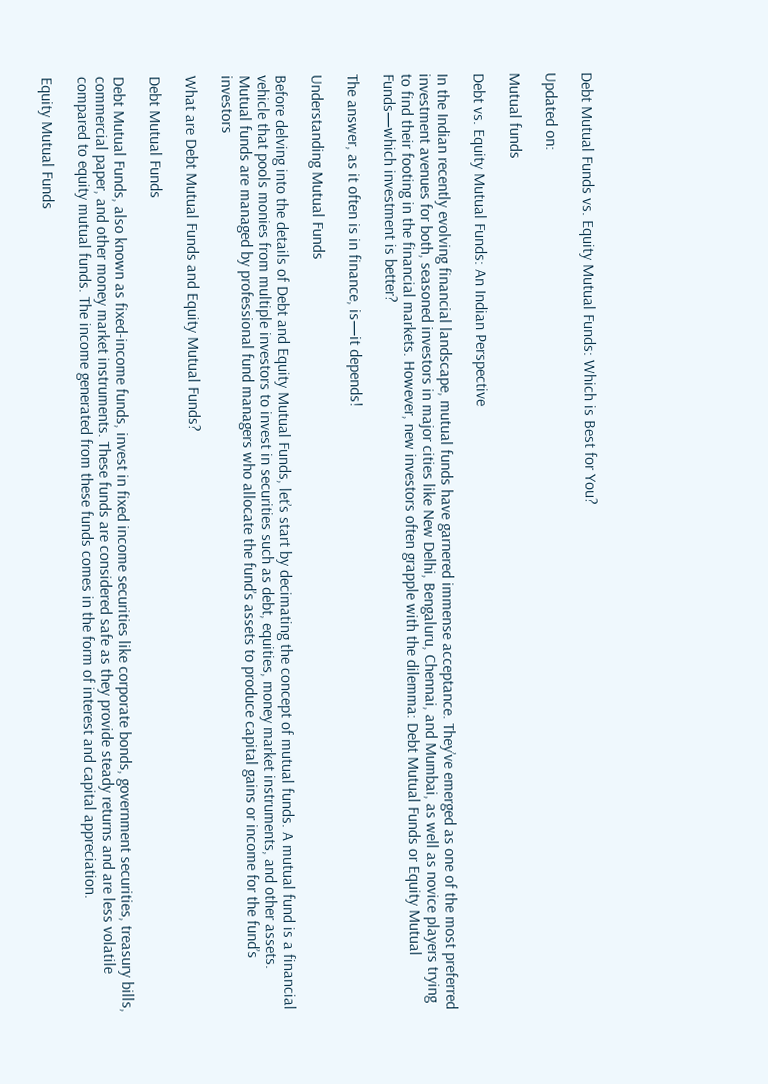Debt Mutual Funds vs. Equity Mutual Funds: Which is Best for You?

Updated on:

Mutual funds

Debt vs. Equity Mutual Funds: An Indian Perspective

In the Indian recently evolving financial landscape, mutual funds have garnered immense acceptance. They’ve emerged as one of the most preferred investment avenues for both, seasoned investors in major cities like New Delhi, Bengaluru, Chennai, and Mumbai, as well as novice players trying to find their footing in the financial markets. However, new investors often grapple with the dilemma: Debt Mutual Funds or Equity Mutual Funds—which investment is better?

The answer, as it often is in finance, is—it depends!

Understanding Mutual Funds

Before delving into the details of Debt and Equity Mutual Funds, let’s start by decimating the concept of mutual funds. A mutual fund is a financial vehicle that pools monies from multiple investors to invest in securities such as debt, equities, money market instruments, and other assets. Mutual funds are managed by professional fund managers who allocate the fund’s assets to produce capital gains or income for the fund’s investors

What are Debt Mutual Funds and Equity Mutual Funds?

Debt Mutual Funds

Debt Mutual Funds, also known as fixed-income funds, invest in fixed income securities like corporate bonds, government securities, treasury bills, commercial paper, and other money market instruments. These funds are considered safe as they provide steady returns and are less volatile compared to equity mutual funds. The income generated from these funds comes in the form of interest and capital appreciation.

Equity Mutual Funds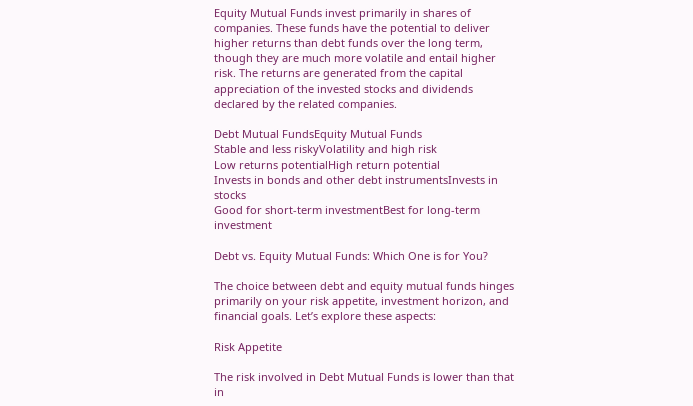Equity Mutual Funds invest primarily in shares of companies. These funds have the potential to deliver higher returns than debt funds over the long term, though they are much more volatile and entail higher risk. The returns are generated from the capital appreciation of the invested stocks and dividends declared by the related companies.

Debt Mutual FundsEquity Mutual Funds
Stable and less riskyVolatility and high risk
Low returns potentialHigh return potential
Invests in bonds and other debt instrumentsInvests in stocks
Good for short-term investmentBest for long-term investment

Debt vs. Equity Mutual Funds: Which One is for You?

The choice between debt and equity mutual funds hinges primarily on your risk appetite, investment horizon, and financial goals. Let’s explore these aspects:

Risk Appetite

The risk involved in Debt Mutual Funds is lower than that in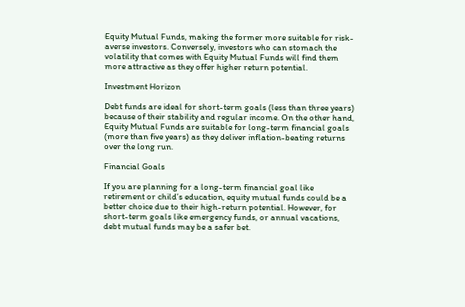Equity Mutual Funds, making the former more suitable for risk-averse investors. Conversely, investors who can stomach the volatility that comes with Equity Mutual Funds will find them more attractive as they offer higher return potential.

Investment Horizon

Debt funds are ideal for short-term goals (less than three years) because of their stability and regular income. On the other hand, Equity Mutual Funds are suitable for long-term financial goals (more than five years) as they deliver inflation-beating returns over the long run.

Financial Goals

If you are planning for a long-term financial goal like retirement or child’s education, equity mutual funds could be a better choice due to their high-return potential. However, for short-term goals like emergency funds, or annual vacations, debt mutual funds may be a safer bet.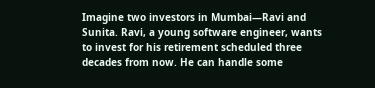Imagine two investors in Mumbai—Ravi and Sunita. Ravi, a young software engineer, wants to invest for his retirement scheduled three decades from now. He can handle some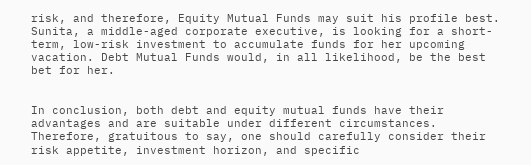risk, and therefore, Equity Mutual Funds may suit his profile best. Sunita, a middle-aged corporate executive, is looking for a short-term, low-risk investment to accumulate funds for her upcoming vacation. Debt Mutual Funds would, in all likelihood, be the best bet for her.


In conclusion, both debt and equity mutual funds have their advantages and are suitable under different circumstances. Therefore, gratuitous to say, one should carefully consider their risk appetite, investment horizon, and specific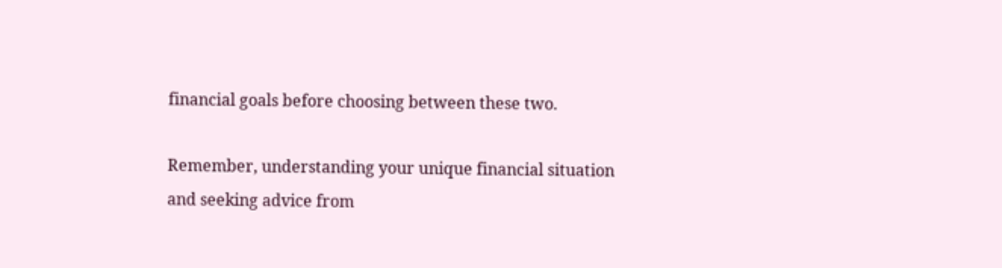financial goals before choosing between these two.

Remember, understanding your unique financial situation and seeking advice from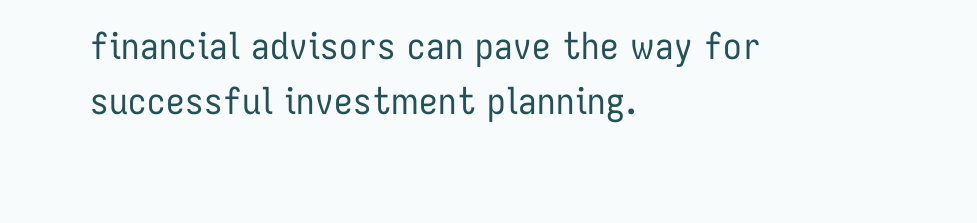financial advisors can pave the way for successful investment planning.